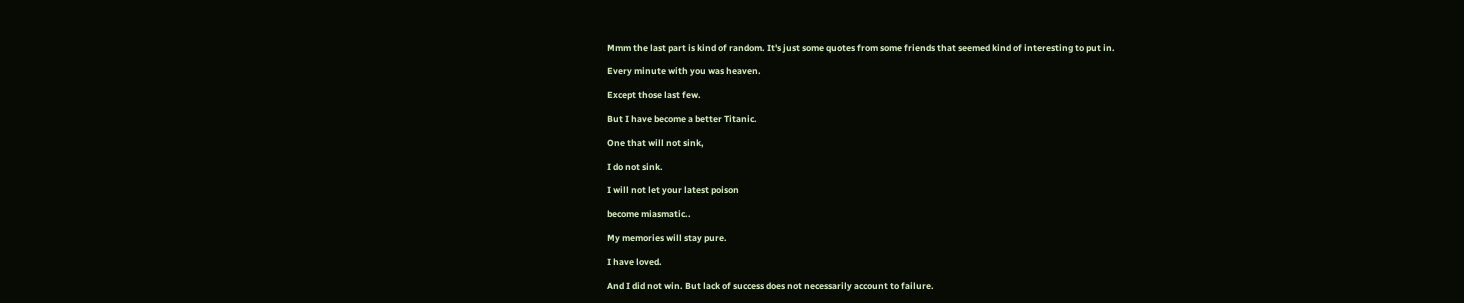Mmm the last part is kind of random. It's just some quotes from some friends that seemed kind of interesting to put in.

Every minute with you was heaven.

Except those last few.

But I have become a better Titanic.

One that will not sink,

I do not sink.

I will not let your latest poison

become miasmatic..

My memories will stay pure.

I have loved.

And I did not win. But lack of success does not necessarily account to failure.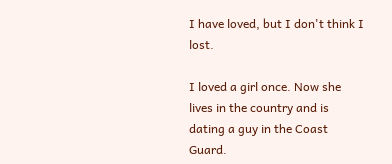I have loved, but I don't think I lost.

I loved a girl once. Now she lives in the country and is dating a guy in the Coast Guard.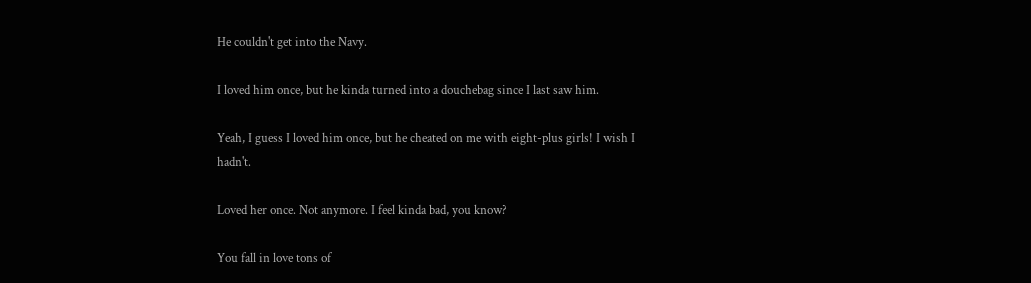He couldn't get into the Navy.

I loved him once, but he kinda turned into a douchebag since I last saw him.

Yeah, I guess I loved him once, but he cheated on me with eight-plus girls! I wish I hadn't.

Loved her once. Not anymore. I feel kinda bad, you know?

You fall in love tons of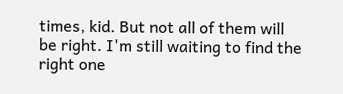times, kid. But not all of them will be right. I'm still waiting to find the right one